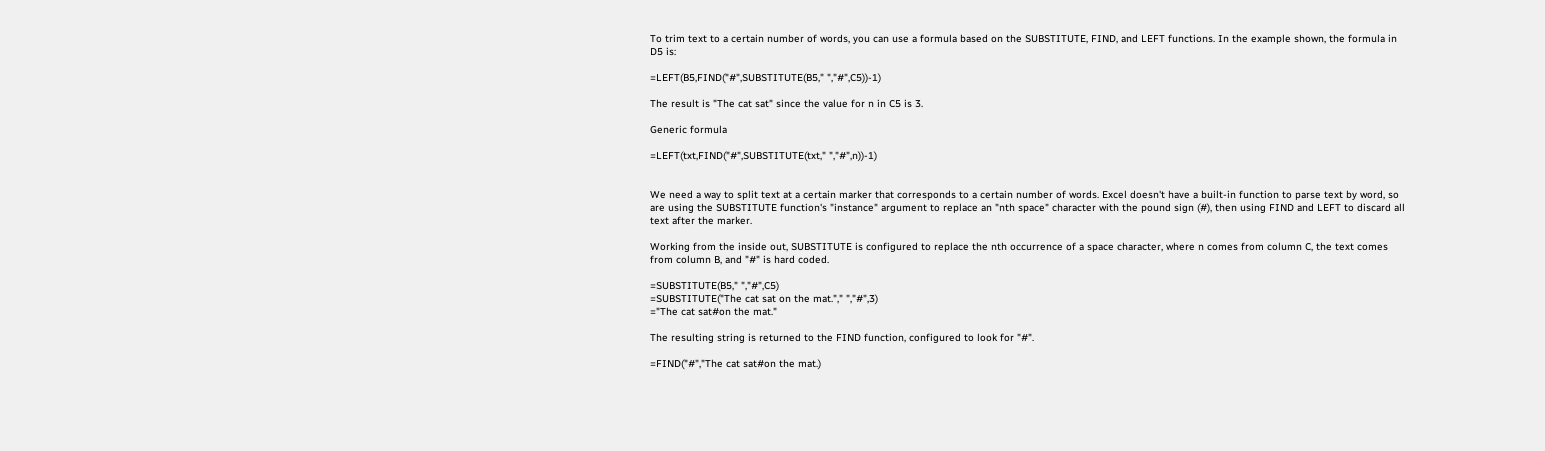To trim text to a certain number of words, you can use a formula based on the SUBSTITUTE, FIND, and LEFT functions. In the example shown, the formula in D5 is:

=LEFT(B5,FIND("#",SUBSTITUTE(B5," ","#",C5))-1)

The result is "The cat sat" since the value for n in C5 is 3.

Generic formula

=LEFT(txt,FIND("#",SUBSTITUTE(txt," ","#",n))-1)


We need a way to split text at a certain marker that corresponds to a certain number of words. Excel doesn't have a built-in function to parse text by word, so are using the SUBSTITUTE function's "instance" argument to replace an "nth space" character with the pound sign (#), then using FIND and LEFT to discard all text after the marker.

Working from the inside out, SUBSTITUTE is configured to replace the nth occurrence of a space character, where n comes from column C, the text comes from column B, and "#" is hard coded.

=SUBSTITUTE(B5," ","#",C5)
=SUBSTITUTE("The cat sat on the mat."," ","#",3)
="The cat sat#on the mat."

The resulting string is returned to the FIND function, configured to look for "#".

=FIND("#","The cat sat#on the mat.)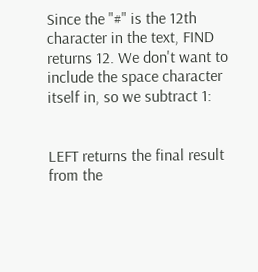Since the "#" is the 12th character in the text, FIND returns 12. We don't want to include the space character itself in, so we subtract 1:


LEFT returns the final result from the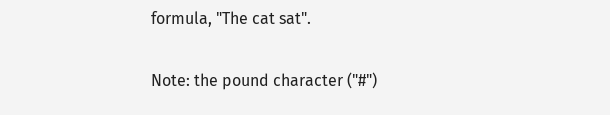formula, "The cat sat".

Note: the pound character ("#")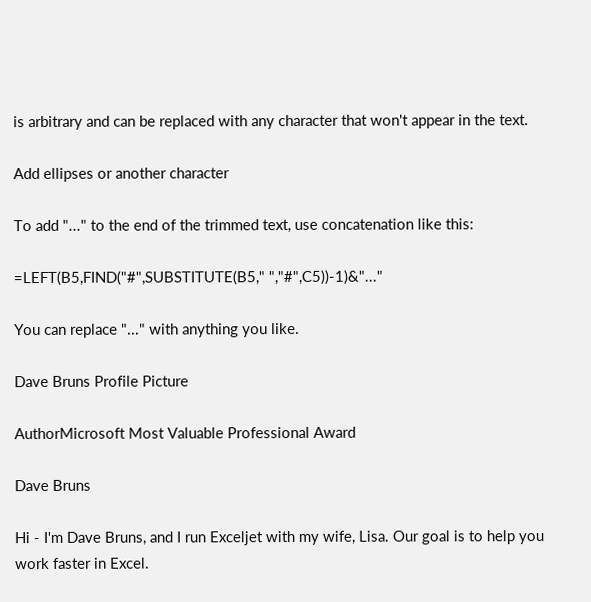is arbitrary and can be replaced with any character that won't appear in the text.

Add ellipses or another character

To add "..." to the end of the trimmed text, use concatenation like this:

=LEFT(B5,FIND("#",SUBSTITUTE(B5," ","#",C5))-1)&"..."

You can replace "..." with anything you like.

Dave Bruns Profile Picture

AuthorMicrosoft Most Valuable Professional Award

Dave Bruns

Hi - I'm Dave Bruns, and I run Exceljet with my wife, Lisa. Our goal is to help you work faster in Excel.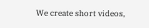We create short videos,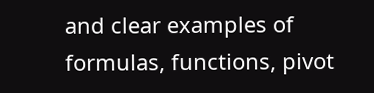and clear examples of formulas, functions, pivot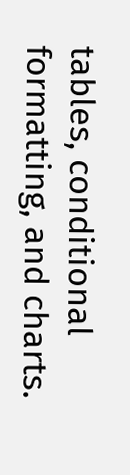tables, conditional formatting, and charts.